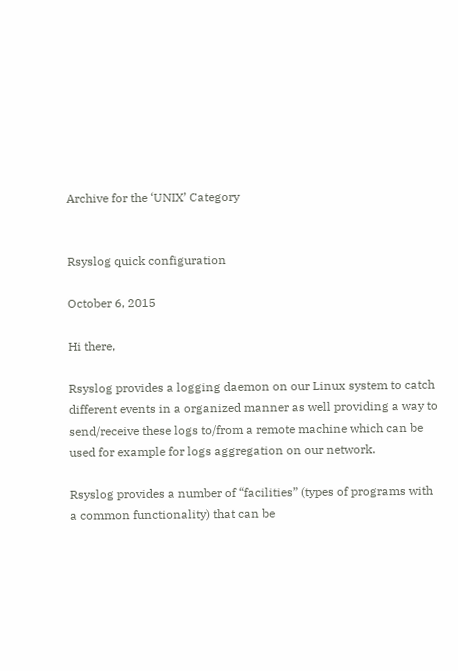Archive for the ‘UNIX’ Category


Rsyslog quick configuration

October 6, 2015

Hi there,

Rsyslog provides a logging daemon on our Linux system to catch different events in a organized manner as well providing a way to send/receive these logs to/from a remote machine which can be used for example for logs aggregation on our network.

Rsyslog provides a number of “facilities” (types of programs with a common functionality) that can be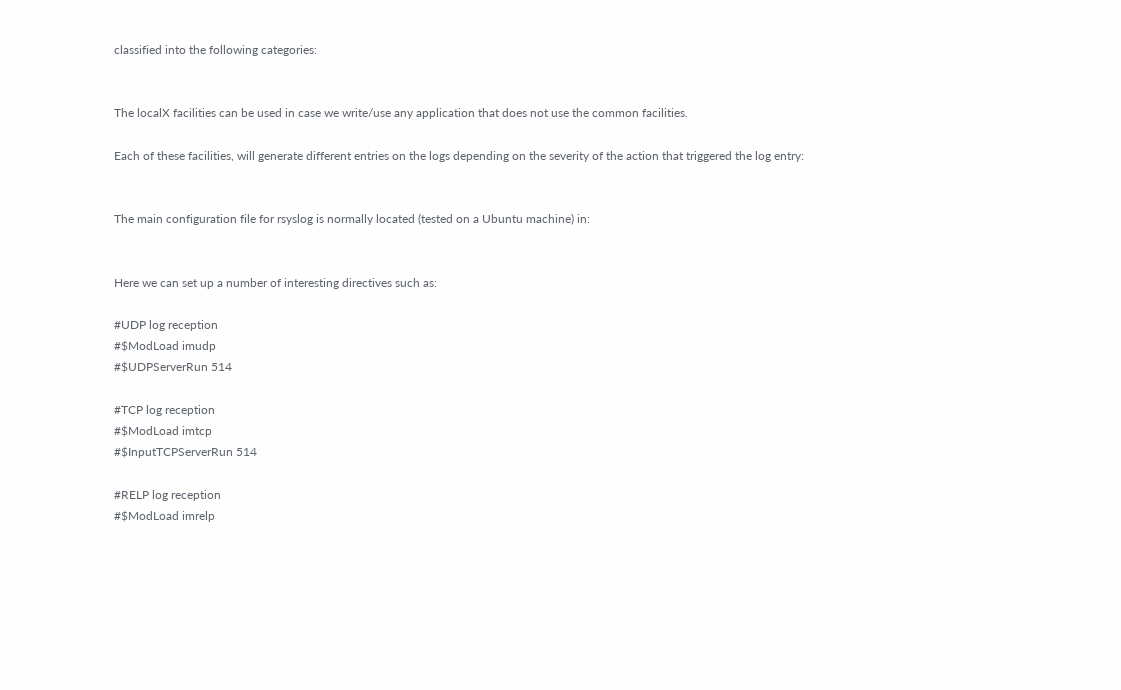classified into the following categories:


The localX facilities can be used in case we write/use any application that does not use the common facilities.

Each of these facilities, will generate different entries on the logs depending on the severity of the action that triggered the log entry:


The main configuration file for rsyslog is normally located (tested on a Ubuntu machine) in:


Here we can set up a number of interesting directives such as:

#UDP log reception
#$ModLoad imudp
#$UDPServerRun 514

#TCP log reception
#$ModLoad imtcp
#$InputTCPServerRun 514

#RELP log reception
#$ModLoad imrelp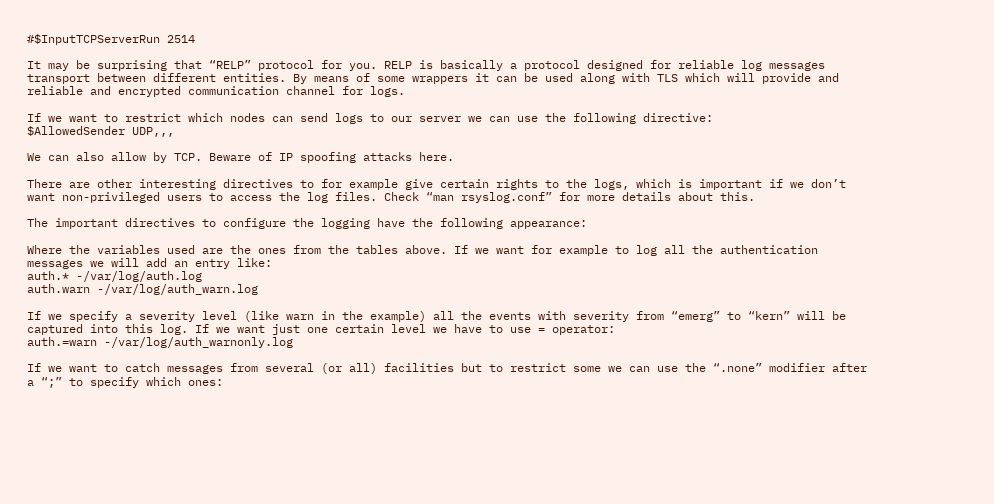#$InputTCPServerRun 2514

It may be surprising that “RELP” protocol for you. RELP is basically a protocol designed for reliable log messages transport between different entities. By means of some wrappers it can be used along with TLS which will provide and reliable and encrypted communication channel for logs.

If we want to restrict which nodes can send logs to our server we can use the following directive:
$AllowedSender UDP,,,

We can also allow by TCP. Beware of IP spoofing attacks here.

There are other interesting directives to for example give certain rights to the logs, which is important if we don’t want non-privileged users to access the log files. Check “man rsyslog.conf” for more details about this.

The important directives to configure the logging have the following appearance:

Where the variables used are the ones from the tables above. If we want for example to log all the authentication messages we will add an entry like:
auth.* -/var/log/auth.log
auth.warn -/var/log/auth_warn.log

If we specify a severity level (like warn in the example) all the events with severity from “emerg” to “kern” will be captured into this log. If we want just one certain level we have to use = operator:
auth.=warn -/var/log/auth_warnonly.log

If we want to catch messages from several (or all) facilities but to restrict some we can use the “.none” modifier after a “;” to specify which ones: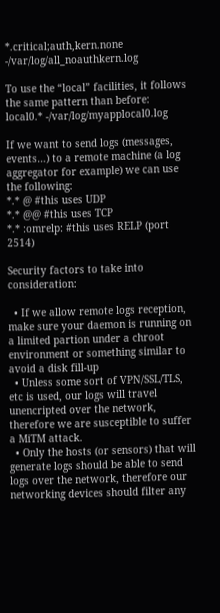*.critical;auth,kern.none -/var/log/all_noauthkern.log

To use the “local” facilities, it follows the same pattern than before:
local0.* -/var/log/myapplocal0.log

If we want to send logs (messages, events…) to a remote machine (a log aggregator for example) we can use the following:
*.* @ #this uses UDP
*.* @@ #this uses TCP
*.* :omrelp: #this uses RELP (port 2514)

Security factors to take into consideration:

  • If we allow remote logs reception, make sure your daemon is running on a limited partion under a chroot environment or something similar to avoid a disk fill-up
  • Unless some sort of VPN/SSL/TLS, etc is used, our logs will travel unencripted over the network, therefore we are susceptible to suffer a MiTM attack.
  • Only the hosts (or sensors) that will generate logs should be able to send logs over the network, therefore our networking devices should filter any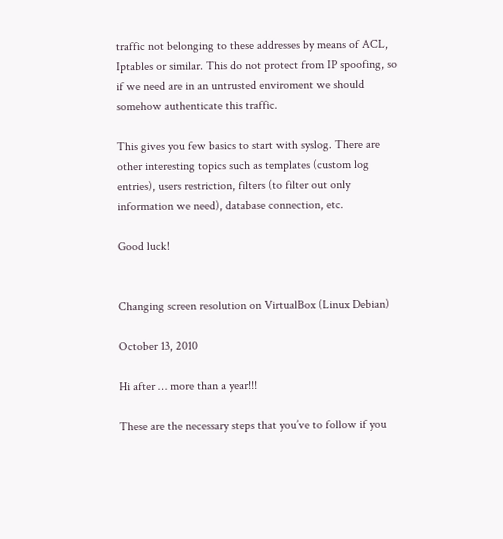traffic not belonging to these addresses by means of ACL, Iptables or similar. This do not protect from IP spoofing, so if we need are in an untrusted enviroment we should somehow authenticate this traffic.

This gives you few basics to start with syslog. There are other interesting topics such as templates (custom log entries), users restriction, filters (to filter out only information we need), database connection, etc.

Good luck!


Changing screen resolution on VirtualBox (Linux Debian)

October 13, 2010

Hi after … more than a year!!!

These are the necessary steps that you’ve to follow if you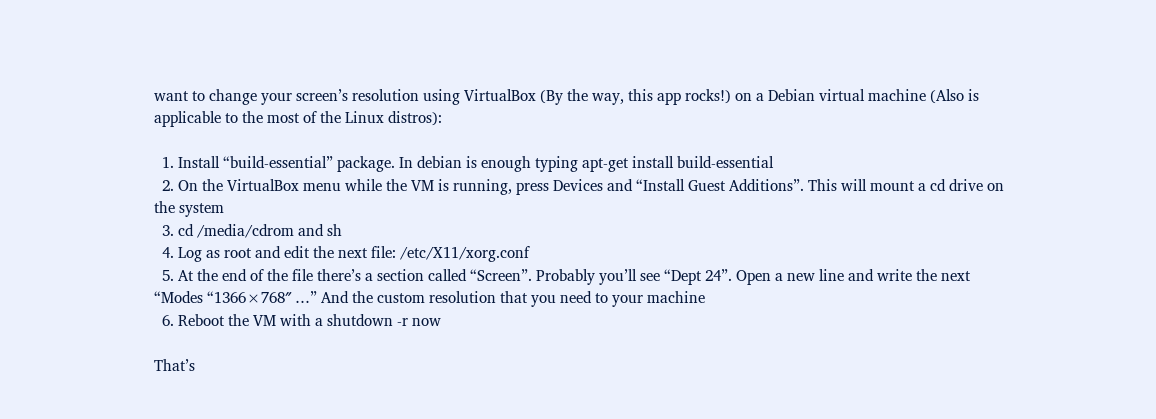want to change your screen’s resolution using VirtualBox (By the way, this app rocks!) on a Debian virtual machine (Also is applicable to the most of the Linux distros):

  1. Install “build-essential” package. In debian is enough typing apt-get install build-essential
  2. On the VirtualBox menu while the VM is running, press Devices and “Install Guest Additions”. This will mount a cd drive on the system
  3. cd /media/cdrom and sh
  4. Log as root and edit the next file: /etc/X11/xorg.conf
  5. At the end of the file there’s a section called “Screen”. Probably you’ll see “Dept 24”. Open a new line and write the next “Modes “1366×768″ …” And the custom resolution that you need to your machine
  6. Reboot the VM with a shutdown -r now

That’s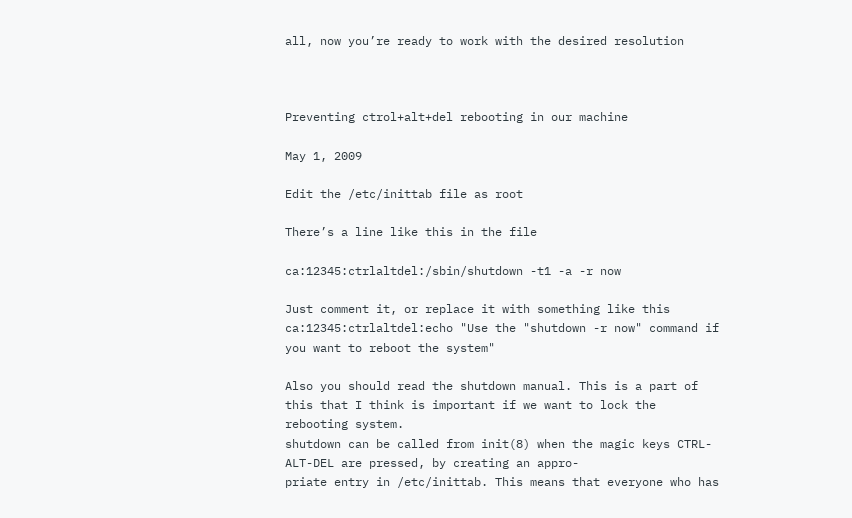all, now you’re ready to work with the desired resolution



Preventing ctrol+alt+del rebooting in our machine

May 1, 2009

Edit the /etc/inittab file as root

There’s a line like this in the file

ca:12345:ctrlaltdel:/sbin/shutdown -t1 -a -r now

Just comment it, or replace it with something like this
ca:12345:ctrlaltdel:echo "Use the "shutdown -r now" command if you want to reboot the system"

Also you should read the shutdown manual. This is a part of this that I think is important if we want to lock the rebooting system.
shutdown can be called from init(8) when the magic keys CTRL-ALT-DEL are pressed, by creating an appro-
priate entry in /etc/inittab. This means that everyone who has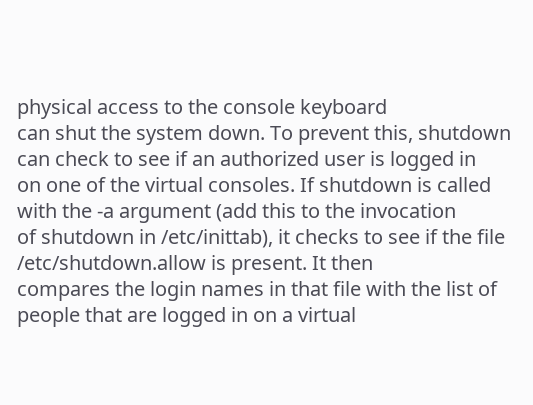physical access to the console keyboard
can shut the system down. To prevent this, shutdown can check to see if an authorized user is logged in
on one of the virtual consoles. If shutdown is called with the -a argument (add this to the invocation
of shutdown in /etc/inittab), it checks to see if the file /etc/shutdown.allow is present. It then
compares the login names in that file with the list of people that are logged in on a virtual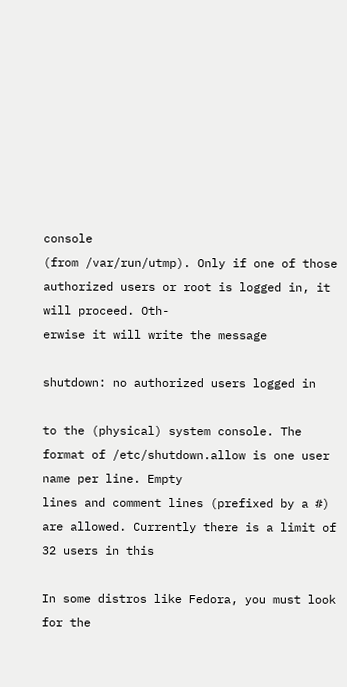console
(from /var/run/utmp). Only if one of those authorized users or root is logged in, it will proceed. Oth-
erwise it will write the message

shutdown: no authorized users logged in

to the (physical) system console. The format of /etc/shutdown.allow is one user name per line. Empty
lines and comment lines (prefixed by a #) are allowed. Currently there is a limit of 32 users in this

In some distros like Fedora, you must look for the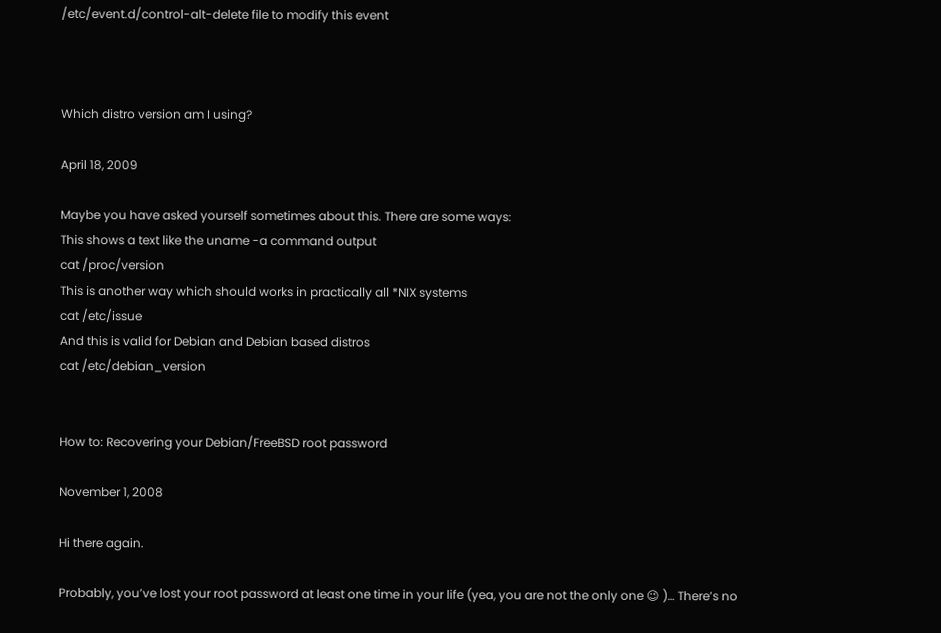/etc/event.d/control-alt-delete file to modify this event



Which distro version am I using?

April 18, 2009

Maybe you have asked yourself sometimes about this. There are some ways:
This shows a text like the uname -a command output
cat /proc/version
This is another way which should works in practically all *NIX systems
cat /etc/issue
And this is valid for Debian and Debian based distros
cat /etc/debian_version


How to: Recovering your Debian/FreeBSD root password

November 1, 2008

Hi there again.

Probably, you’ve lost your root password at least one time in your life (yea, you are not the only one 😉 )… There’s no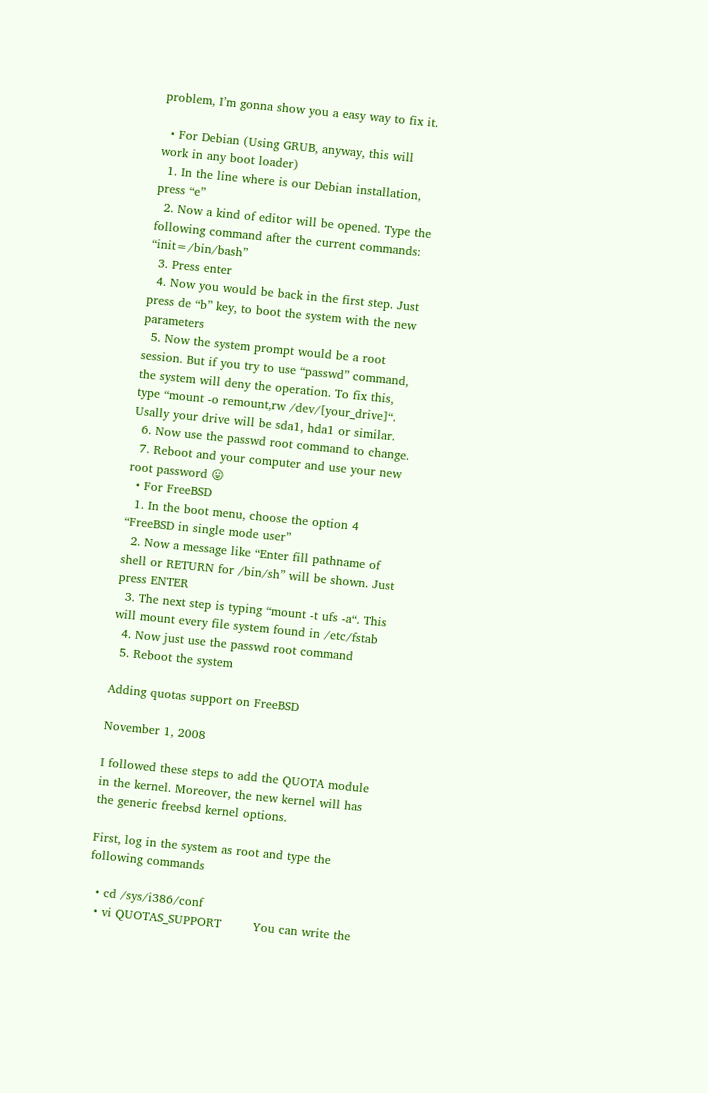problem, I’m gonna show you a easy way to fix it.

  • For Debian (Using GRUB, anyway, this will work in any boot loader)
  1. In the line where is our Debian installation, press “e”
  2. Now a kind of editor will be opened. Type the following command after the current commands: “init=/bin/bash”
  3. Press enter
  4. Now you would be back in the first step. Just press de “b” key, to boot the system with the new parameters
  5. Now the system prompt would be a root session. But if you try to use “passwd” command, the system will deny the operation. To fix this, type “mount -o remount,rw /dev/[your_drive]“. Usally your drive will be sda1, hda1 or similar.
  6. Now use the passwd root command to change.
  7. Reboot and your computer and use your new root password 😛
  • For FreeBSD
  1. In the boot menu, choose the option 4 “FreeBSD in single mode user”
  2. Now a message like “Enter fill pathname of shell or RETURN for /bin/sh” will be shown. Just press ENTER
  3. The next step is typing “mount -t ufs -a“. This will mount every file system found in /etc/fstab
  4. Now just use the passwd root command
  5. Reboot the system

Adding quotas support on FreeBSD

November 1, 2008

I followed these steps to add the QUOTA module in the kernel. Moreover, the new kernel will has the generic freebsd kernel options.

First, log in the system as root and type the following commands

  • cd /sys/i386/conf
  • vi QUOTAS_SUPPORT        You can write the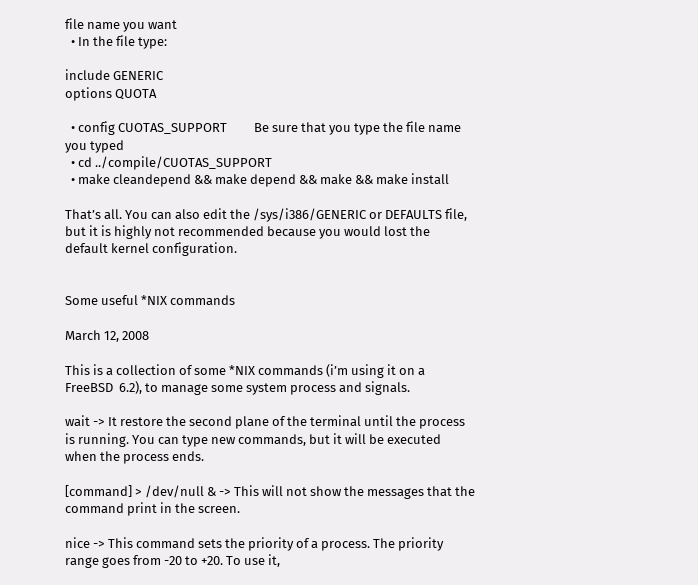file name you want
  • In the file type:

include GENERIC
options QUOTA

  • config CUOTAS_SUPPORT         Be sure that you type the file name you typed
  • cd ../compile/CUOTAS_SUPPORT
  • make cleandepend && make depend && make && make install

That’s all. You can also edit the /sys/i386/GENERIC or DEFAULTS file, but it is highly not recommended because you would lost the default kernel configuration.


Some useful *NIX commands

March 12, 2008

This is a collection of some *NIX commands (i’m using it on a FreeBSD  6.2), to manage some system process and signals.

wait -> It restore the second plane of the terminal until the process is running. You can type new commands, but it will be executed when the process ends.

[command] > /dev/null & -> This will not show the messages that the command print in the screen.

nice -> This command sets the priority of a process. The priority range goes from -20 to +20. To use it,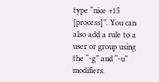type “nice +15 [process]”. You can also add a rule to a user or group using the “-g” and “-u” modifiers.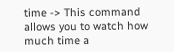time -> This command allows you to watch how much time a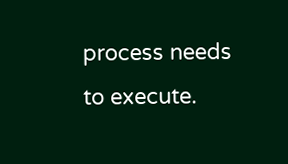process needs to execute.